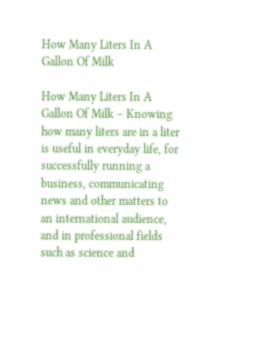How Many Liters In A Gallon Of Milk

How Many Liters In A Gallon Of Milk – Knowing how many liters are in a liter is useful in everyday life, for successfully running a business, communicating news and other matters to an international audience, and in professional fields such as science and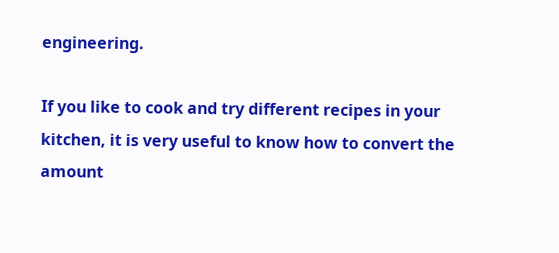engineering.

If you like to cook and try different recipes in your kitchen, it is very useful to know how to convert the amount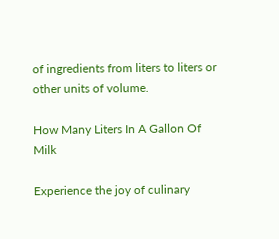of ingredients from liters to liters or other units of volume.

How Many Liters In A Gallon Of Milk

Experience the joy of culinary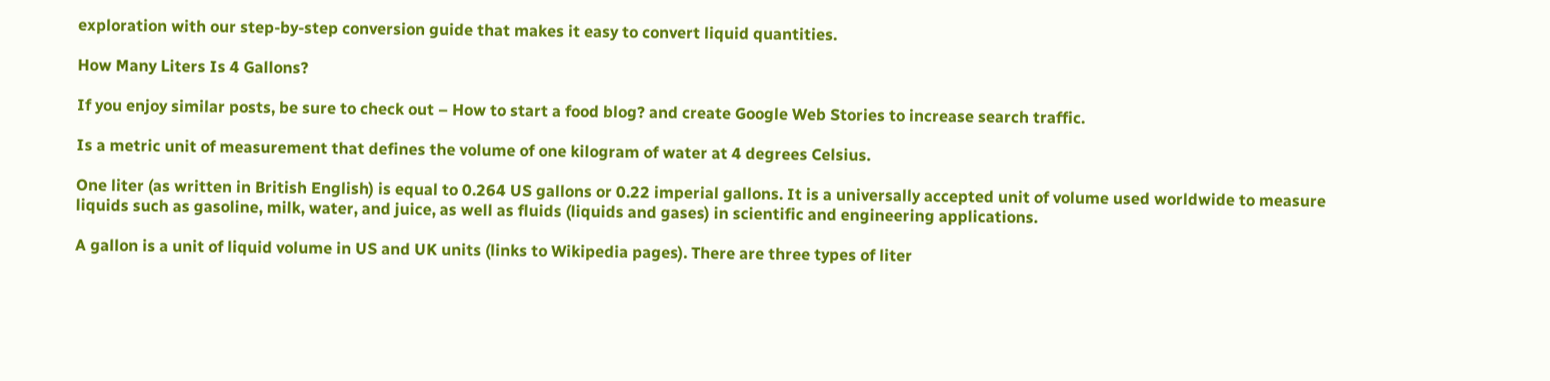exploration with our step-by-step conversion guide that makes it easy to convert liquid quantities.

How Many Liters Is 4 Gallons?

If you enjoy similar posts, be sure to check out – How to start a food blog? and create Google Web Stories to increase search traffic.

Is a metric unit of measurement that defines the volume of one kilogram of water at 4 degrees Celsius.

One liter (as written in British English) is equal to 0.264 US gallons or 0.22 imperial gallons. It is a universally accepted unit of volume used worldwide to measure liquids such as gasoline, milk, water, and juice, as well as fluids (liquids and gases) in scientific and engineering applications.

A gallon is a unit of liquid volume in US and UK units (links to Wikipedia pages). There are three types of liter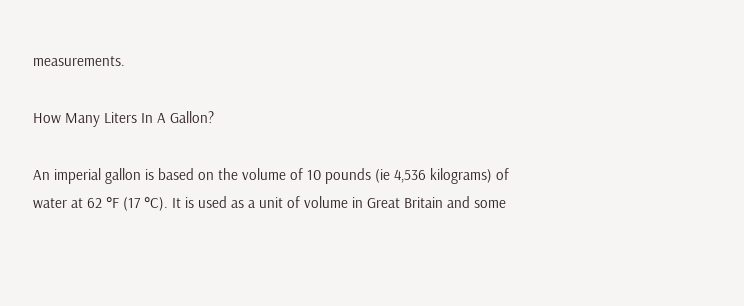measurements.

How Many Liters In A Gallon?

An imperial gallon is based on the volume of 10 pounds (ie 4,536 kilograms) of water at 62 °F (17 °C). It is used as a unit of volume in Great Britain and some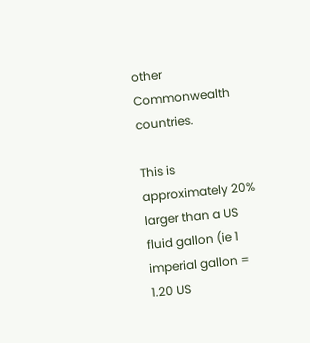other Commonwealth countries.

This is approximately 20% larger than a US fluid gallon (ie 1 imperial gallon = 1.20 US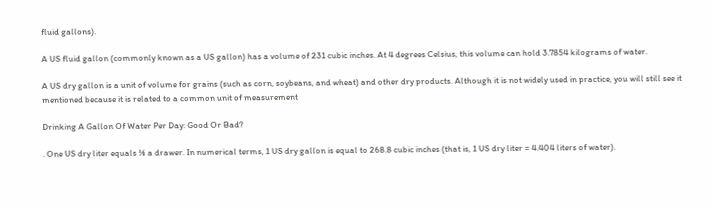fluid gallons).

A US fluid gallon (commonly known as a US gallon) has a volume of 231 cubic inches. At 4 degrees Celsius, this volume can hold 3.7854 kilograms of water.

A US dry gallon is a unit of volume for grains (such as corn, soybeans, and wheat) and other dry products. Although it is not widely used in practice, you will still see it mentioned because it is related to a common unit of measurement

Drinking A Gallon Of Water Per Day: Good Or Bad?

. One US dry liter equals ⅛ a drawer. In numerical terms, 1 US dry gallon is equal to 268.8 cubic inches (that is, 1 US dry liter = 4.404 liters of water).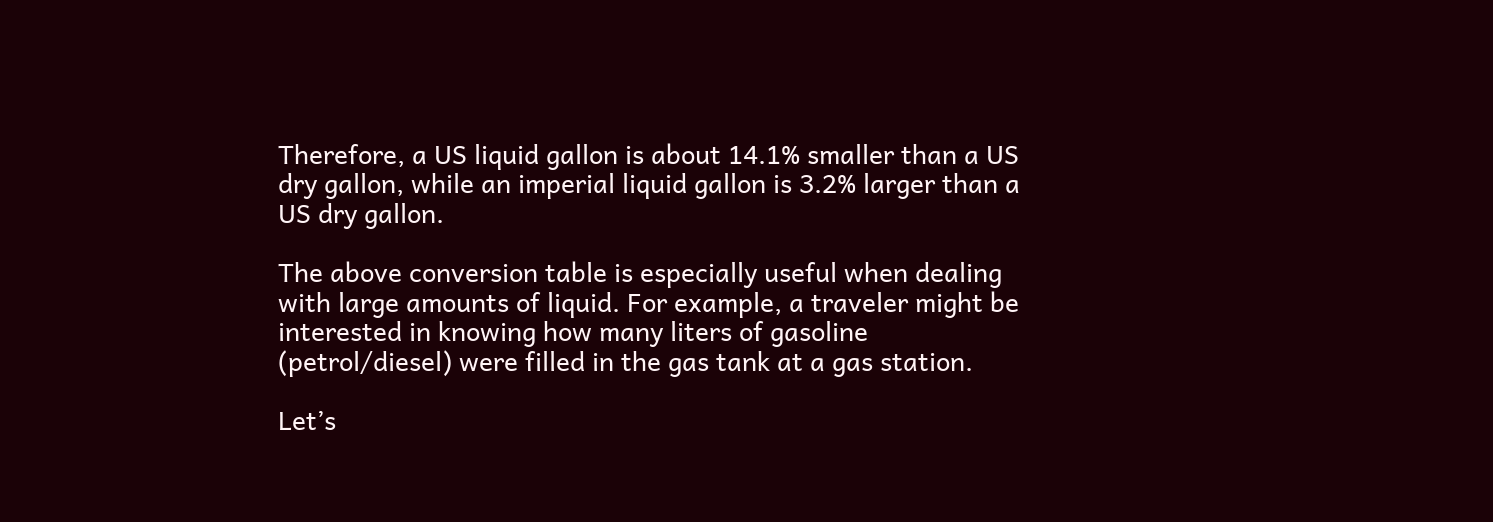Therefore, a US liquid gallon is about 14.1% smaller than a US dry gallon, while an imperial liquid gallon is 3.2% larger than a US dry gallon.

The above conversion table is especially useful when dealing with large amounts of liquid. For example, a traveler might be interested in knowing how many liters of gasoline (petrol/diesel) were filled in the gas tank at a gas station.

Let’s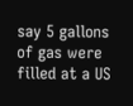say 5 gallons of gas were filled at a US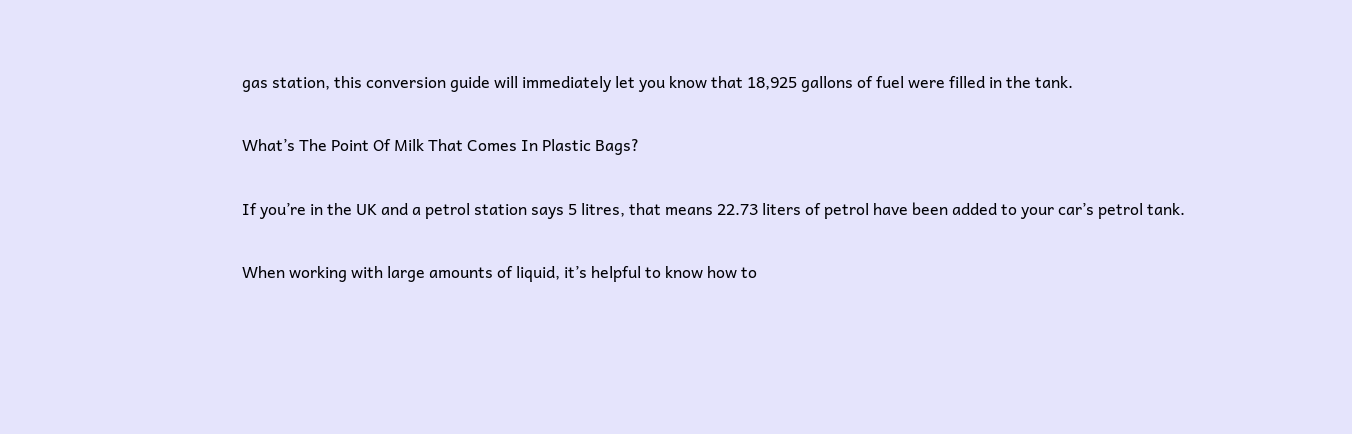gas station, this conversion guide will immediately let you know that 18,925 gallons of fuel were filled in the tank.

What’s The Point Of Milk That Comes In Plastic Bags?

If you’re in the UK and a petrol station says 5 litres, that means 22.73 liters of petrol have been added to your car’s petrol tank.

When working with large amounts of liquid, it’s helpful to know how to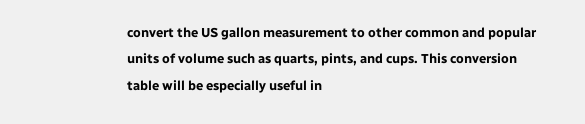convert the US gallon measurement to other common and popular units of volume such as quarts, pints, and cups. This conversion table will be especially useful in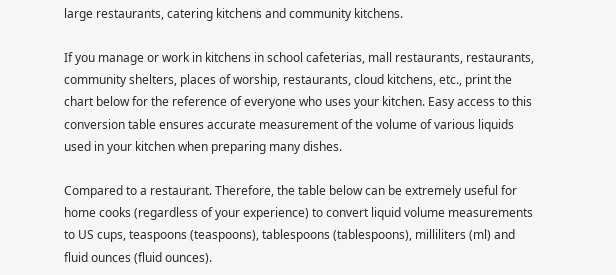large restaurants, catering kitchens and community kitchens.

If you manage or work in kitchens in school cafeterias, mall restaurants, restaurants, community shelters, places of worship, restaurants, cloud kitchens, etc., print the chart below for the reference of everyone who uses your kitchen. Easy access to this conversion table ensures accurate measurement of the volume of various liquids used in your kitchen when preparing many dishes.

Compared to a restaurant. Therefore, the table below can be extremely useful for home cooks (regardless of your experience) to convert liquid volume measurements to US cups, teaspoons (teaspoons), tablespoons (tablespoons), milliliters (ml) and fluid ounces (fluid ounces).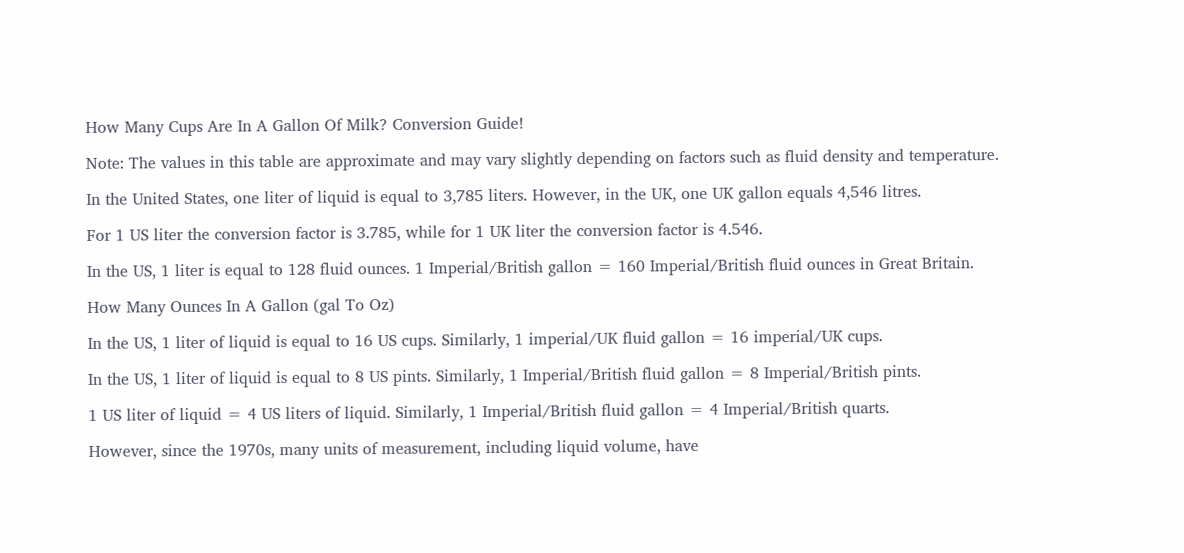How Many Cups Are In A Gallon Of Milk? Conversion Guide!

Note: The values in this table are approximate and may vary slightly depending on factors such as fluid density and temperature.

In the United States, one liter of liquid is equal to 3,785 liters. However, in the UK, one UK gallon equals 4,546 litres.

For 1 US liter the conversion factor is 3.785, while for 1 UK liter the conversion factor is 4.546.

In the US, 1 liter is equal to 128 fluid ounces. 1 Imperial/British gallon = 160 Imperial/British fluid ounces in Great Britain.

How Many Ounces In A Gallon (gal To Oz)

In the US, 1 liter of liquid is equal to 16 US cups. Similarly, 1 imperial/UK fluid gallon = 16 imperial/UK cups.

In the US, 1 liter of liquid is equal to 8 US pints. Similarly, 1 Imperial/British fluid gallon = 8 Imperial/British pints.

1 US liter of liquid = 4 US liters of liquid. Similarly, 1 Imperial/British fluid gallon = 4 Imperial/British quarts.

However, since the 1970s, many units of measurement, including liquid volume, have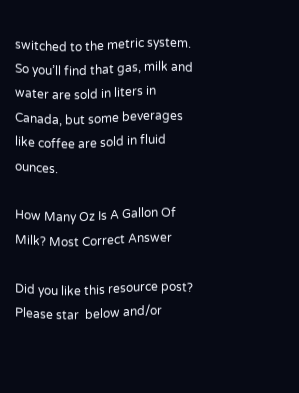switched to the metric system. So you’ll find that gas, milk and water are sold in liters in Canada, but some beverages like coffee are sold in fluid ounces.

How Many Oz Is A Gallon Of Milk? Most Correct Answer

Did you like this resource post? Please star  below and/or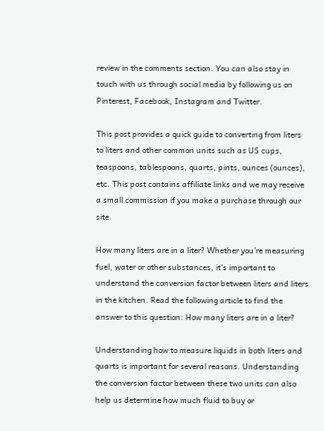review in the comments section. You can also stay in touch with us through social media by following us on Pinterest, Facebook, Instagram and Twitter.

This post provides a quick guide to converting from liters to liters and other common units such as US cups, teaspoons, tablespoons, quarts, pints, ounces (ounces), etc. This post contains affiliate links and we may receive a small commission if you make a purchase through our site.

How many liters are in a liter? Whether you’re measuring fuel, water or other substances, it’s important to understand the conversion factor between liters and liters in the kitchen. Read the following article to find the answer to this question: How many liters are in a liter?

Understanding how to measure liquids in both liters and quarts is important for several reasons. Understanding the conversion factor between these two units can also help us determine how much fluid to buy or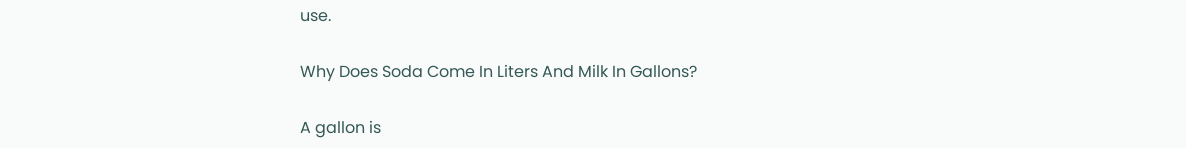use.

Why Does Soda Come In Liters And Milk In Gallons?

A gallon is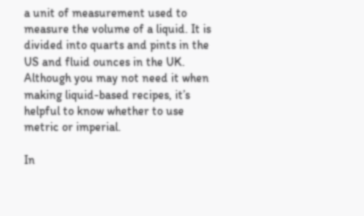a unit of measurement used to measure the volume of a liquid. It is divided into quarts and pints in the US and fluid ounces in the UK. Although you may not need it when making liquid-based recipes, it’s helpful to know whether to use metric or imperial.

In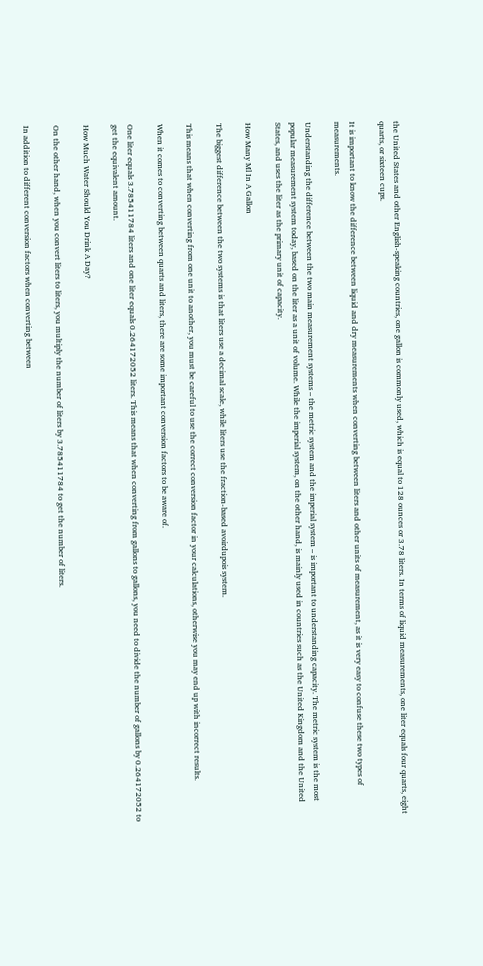the United States and other English-speaking countries, one gallon is commonly used, which is equal to 128 ounces or 3.78 liters. In terms of liquid measurements, one liter equals four quarts, eight quarts, or sixteen cups.

It is important to know the difference between liquid and dry measurements when converting between liters and other units of measurement, as it is very easy to confuse these two types of measurements.

Understanding the difference between the two main measurement systems – the metric system and the imperial system – is important to understanding capacity. The metric system is the most popular measurement system today, based on the liter as a unit of volume. While the imperial system, on the other hand, is mainly used in countries such as the United Kingdom and the United States, and uses the liter as the primary unit of capacity.

How Many Ml In A Gallon

The biggest difference between the two systems is that liters use a decimal scale, while liters use the fraction-based avoirdupois system.

This means that when converting from one unit to another, you must be careful to use the correct conversion factor in your calculations, otherwise you may end up with incorrect results.

When it comes to converting between quarts and liters, there are some important conversion factors to be aware of.

One liter equals 3.785411784 liters and one liter equals 0.264172052 liters. This means that when converting from gallons to gallons, you need to divide the number of gallons by 0.264172052 to get the equivalent amount.

How Much Water Should You Drink A Day?

On the other hand, when you convert liters to liters, you multiply the number of liters by 3.785411784 to get the number of liters.

In addition to different conversion factors when converting between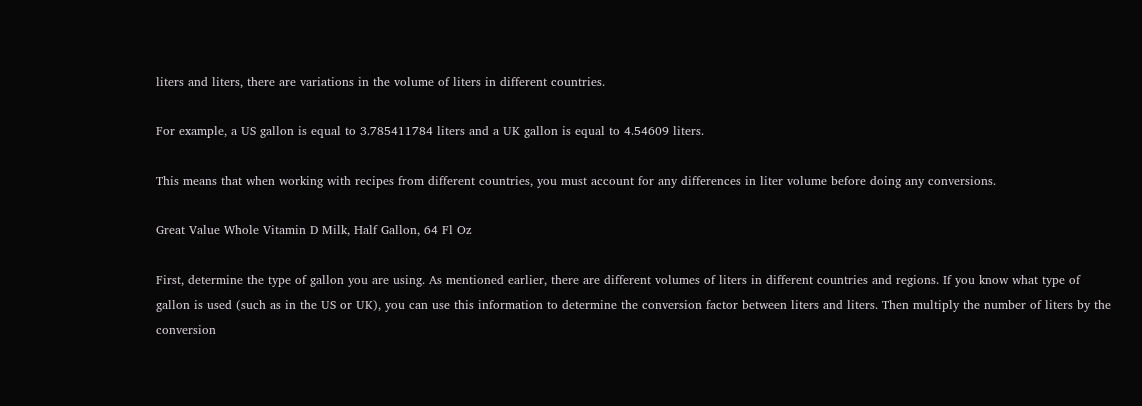liters and liters, there are variations in the volume of liters in different countries.

For example, a US gallon is equal to 3.785411784 liters and a UK gallon is equal to 4.54609 liters.

This means that when working with recipes from different countries, you must account for any differences in liter volume before doing any conversions.

Great Value Whole Vitamin D Milk, Half Gallon, 64 Fl Oz

First, determine the type of gallon you are using. As mentioned earlier, there are different volumes of liters in different countries and regions. If you know what type of gallon is used (such as in the US or UK), you can use this information to determine the conversion factor between liters and liters. Then multiply the number of liters by the conversion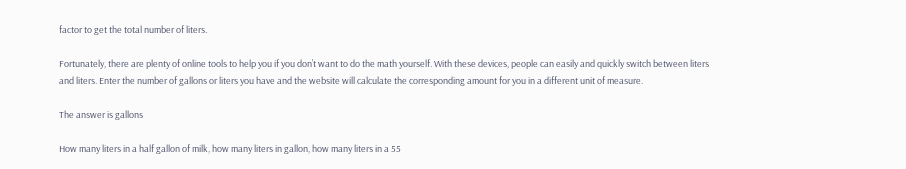factor to get the total number of liters.

Fortunately, there are plenty of online tools to help you if you don’t want to do the math yourself. With these devices, people can easily and quickly switch between liters and liters. Enter the number of gallons or liters you have and the website will calculate the corresponding amount for you in a different unit of measure.

The answer is gallons

How many liters in a half gallon of milk, how many liters in gallon, how many liters in a 55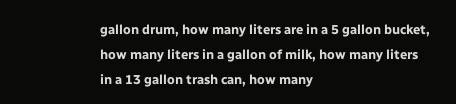gallon drum, how many liters are in a 5 gallon bucket, how many liters in a gallon of milk, how many liters in a 13 gallon trash can, how many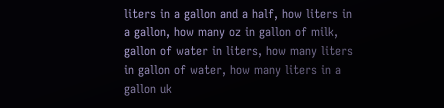liters in a gallon and a half, how liters in a gallon, how many oz in gallon of milk, gallon of water in liters, how many liters in gallon of water, how many liters in a gallon uk